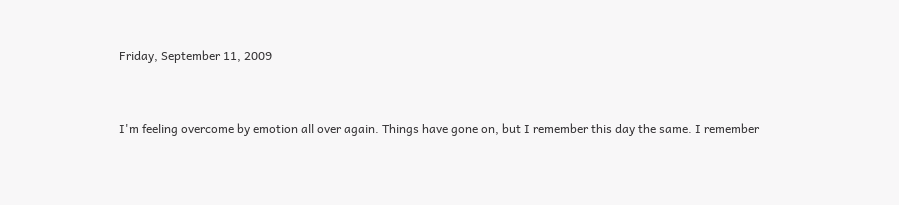Friday, September 11, 2009


I'm feeling overcome by emotion all over again. Things have gone on, but I remember this day the same. I remember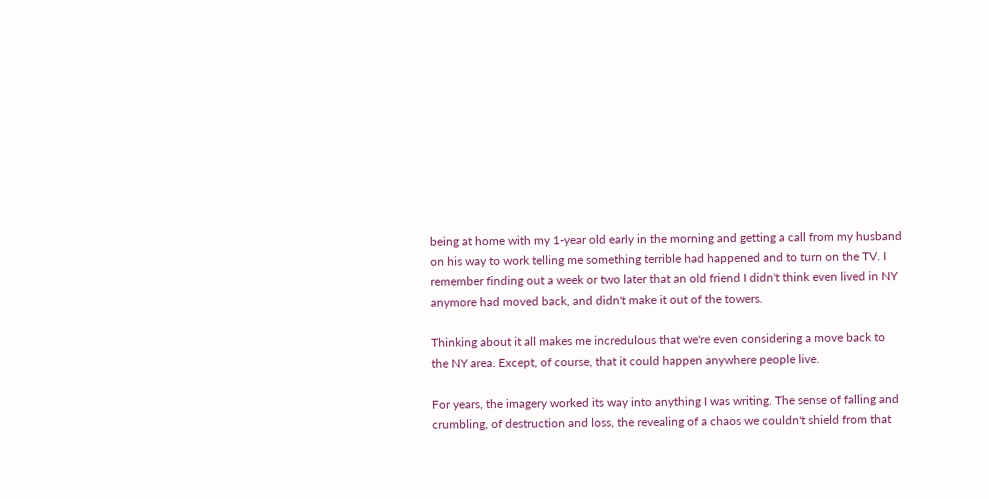being at home with my 1-year old early in the morning and getting a call from my husband on his way to work telling me something terrible had happened and to turn on the TV. I remember finding out a week or two later that an old friend I didn't think even lived in NY anymore had moved back, and didn't make it out of the towers.

Thinking about it all makes me incredulous that we're even considering a move back to the NY area. Except, of course, that it could happen anywhere people live.

For years, the imagery worked its way into anything I was writing. The sense of falling and crumbling, of destruction and loss, the revealing of a chaos we couldn't shield from that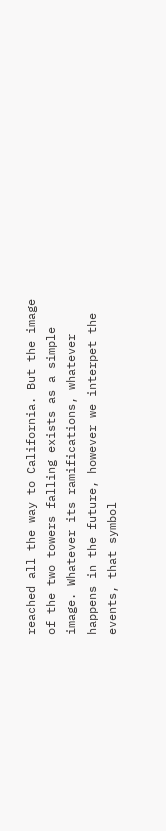reached all the way to California. But the image of the two towers falling exists as a simple image. Whatever its ramifications, whatever happens in the future, however we interpet the events, that symbol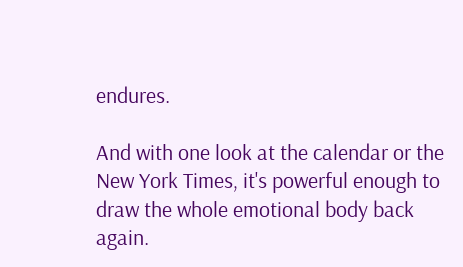endures.

And with one look at the calendar or the New York Times, it's powerful enough to draw the whole emotional body back again.